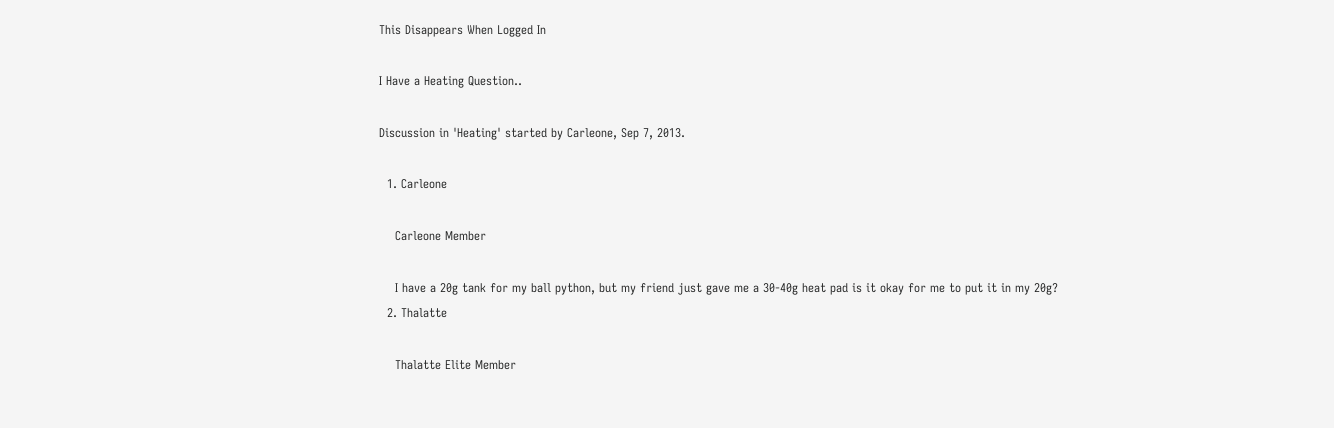This Disappears When Logged In

I Have a Heating Question..

Discussion in 'Heating' started by Carleone, Sep 7, 2013.

  1. Carleone

    Carleone Member

    I have a 20g tank for my ball python, but my friend just gave me a 30-40g heat pad is it okay for me to put it in my 20g?
  2. Thalatte

    Thalatte Elite Member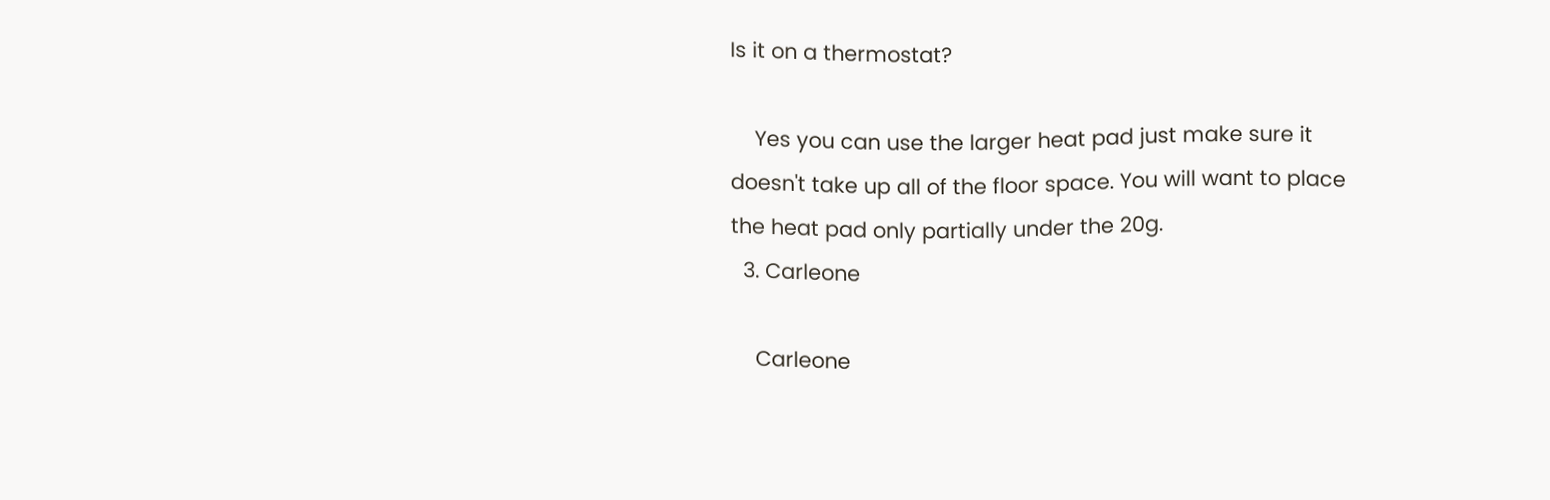Is it on a thermostat?

    Yes you can use the larger heat pad just make sure it doesn't take up all of the floor space. You will want to place the heat pad only partially under the 20g.
  3. Carleone

    Carleone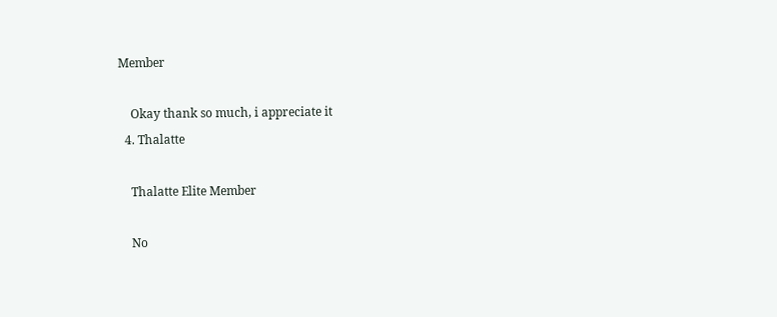Member

    Okay thank so much, i appreciate it
  4. Thalatte

    Thalatte Elite Member

    No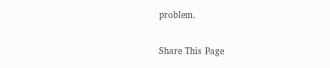problem.

Share This Page